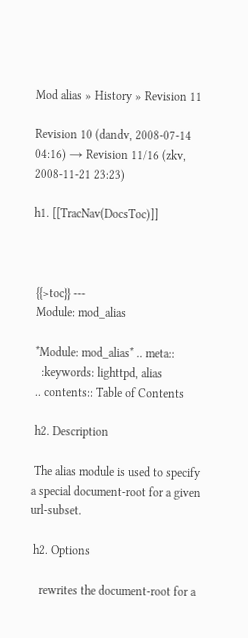Mod alias » History » Revision 11

Revision 10 (dandv, 2008-07-14 04:16) → Revision 11/16 (zkv, 2008-11-21 23:23)

h1. [[TracNav(DocsToc)]]



 {{>toc}} ---
 Module: mod_alias

 *Module: mod_alias* .. meta::
   :keywords: lighttpd, alias
 .. contents:: Table of Contents

 h2. Description

 The alias module is used to specify a special document-root for a given url-subset.

 h2. Options

   rewrites the document-root for a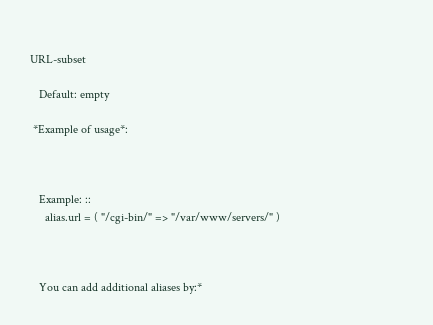URL-subset

   Default: empty

 *Example of usage*:



   Example: ::
     alias.url = ( "/cgi-bin/" => "/var/www/servers/" )



   You can add additional aliases by:*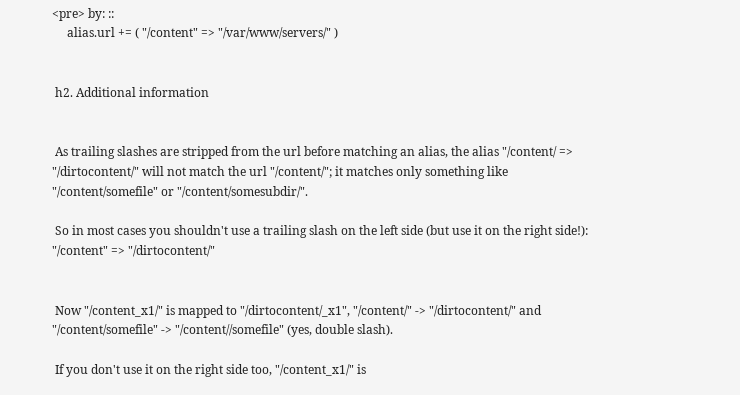<pre> by: ::
     alias.url += ( "/content" => "/var/www/servers/" )


 h2. Additional information


 As trailing slashes are stripped from the url before matching an alias, the alias "/content/ => "/dirtocontent/" will not match the url "/content/"; it matches only something like "/content/somefile" or "/content/somesubdir/".

 So in most cases you shouldn't use a trailing slash on the left side (but use it on the right side!): "/content" => "/dirtocontent/"


 Now "/content_x1/" is mapped to "/dirtocontent/_x1", "/content/" -> "/dirtocontent/" and "/content/somefile" -> "/content//somefile" (yes, double slash).

 If you don't use it on the right side too, "/content_x1/" is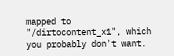mapped to "/dirtocontent_x1", which you probably don't want.